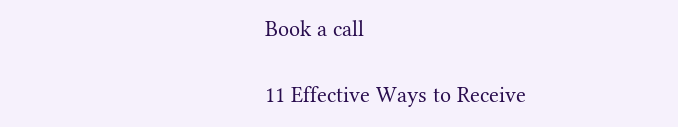Book a call

11 Effective Ways to Receive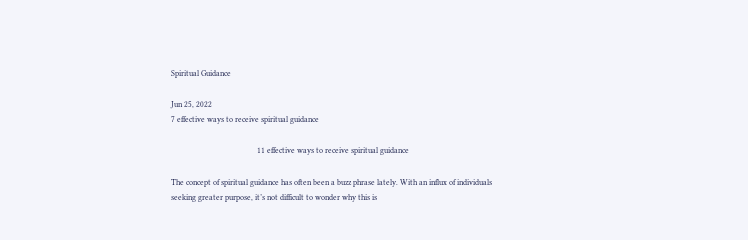Spiritual Guidance

Jun 25, 2022
7 effective ways to receive spiritual guidance

                                           11 effective ways to receive spiritual guidance

The concept of spiritual guidance has often been a buzz phrase lately. With an influx of individuals seeking greater purpose, it’s not difficult to wonder why this is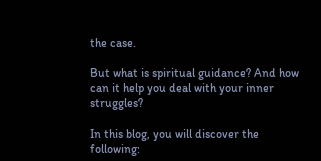the case.

But what is spiritual guidance? And how can it help you deal with your inner struggles?

In this blog, you will discover the following: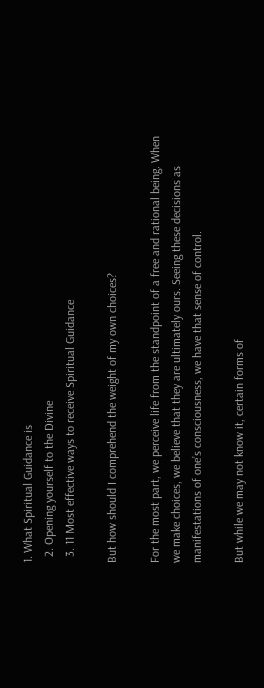1. What Spiritual Guidance is
  2. Opening yourself to the Divine
  3. 11 Most effective ways to receive Spiritual Guidance

But how should I comprehend the weight of my own choices?

For the most part, we perceive life from the standpoint of a free and rational being. When we make choices, we believe that they are ultimately ours. Seeing these decisions as manifestations of one’s consciousness, we have that sense of control.

But while we may not know it, certain forms of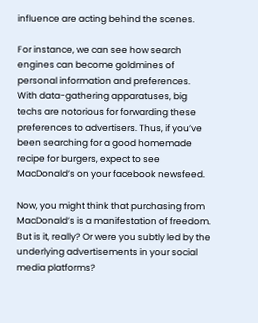influence are acting behind the scenes.

For instance, we can see how search engines can become goldmines of personal information and preferences. With data-gathering apparatuses, big techs are notorious for forwarding these preferences to advertisers. Thus, if you’ve been searching for a good homemade recipe for burgers, expect to see MacDonald’s on your facebook newsfeed.

Now, you might think that purchasing from MacDonald’s is a manifestation of freedom. But is it, really? Or were you subtly led by the underlying advertisements in your social media platforms?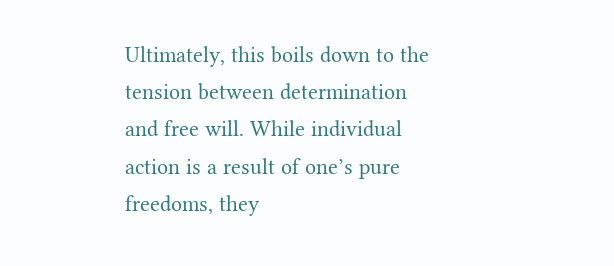Ultimately, this boils down to the tension between determination and free will. While individual action is a result of one’s pure freedoms, they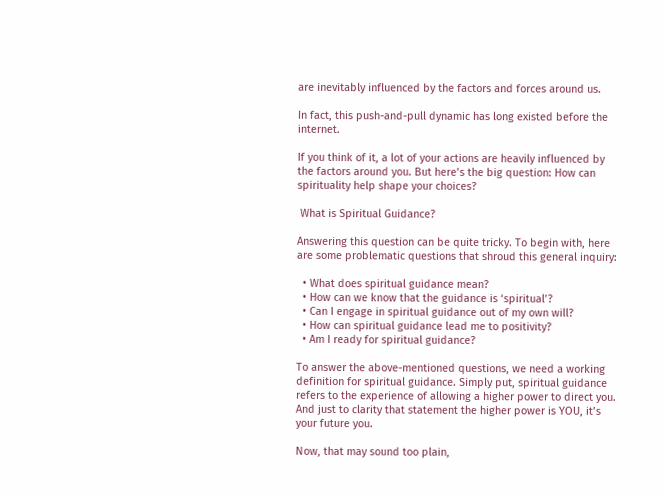are inevitably influenced by the factors and forces around us.

In fact, this push-and-pull dynamic has long existed before the internet.

If you think of it, a lot of your actions are heavily influenced by the factors around you. But here’s the big question: How can spirituality help shape your choices?

 What is Spiritual Guidance?

Answering this question can be quite tricky. To begin with, here are some problematic questions that shroud this general inquiry:

  • What does spiritual guidance mean?
  • How can we know that the guidance is ‘spiritual’?
  • Can I engage in spiritual guidance out of my own will?
  • How can spiritual guidance lead me to positivity?
  • Am I ready for spiritual guidance?

To answer the above-mentioned questions, we need a working definition for spiritual guidance. Simply put, spiritual guidance refers to the experience of allowing a higher power to direct you. And just to clarity that statement the higher power is YOU, it’s your future you.

Now, that may sound too plain,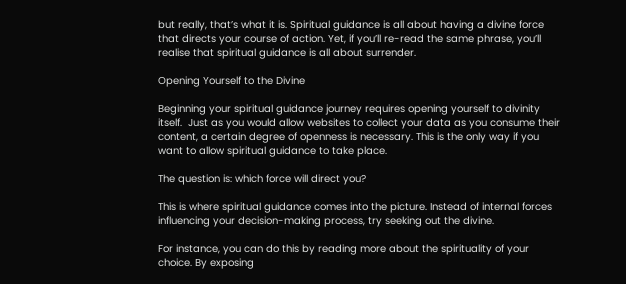but really, that’s what it is. Spiritual guidance is all about having a divine force that directs your course of action. Yet, if you’ll re-read the same phrase, you’ll realise that spiritual guidance is all about surrender.

Opening Yourself to the Divine

Beginning your spiritual guidance journey requires opening yourself to divinity itself.  Just as you would allow websites to collect your data as you consume their content, a certain degree of openness is necessary. This is the only way if you want to allow spiritual guidance to take place.

The question is: which force will direct you?

This is where spiritual guidance comes into the picture. Instead of internal forces influencing your decision-making process, try seeking out the divine.

For instance, you can do this by reading more about the spirituality of your choice. By exposing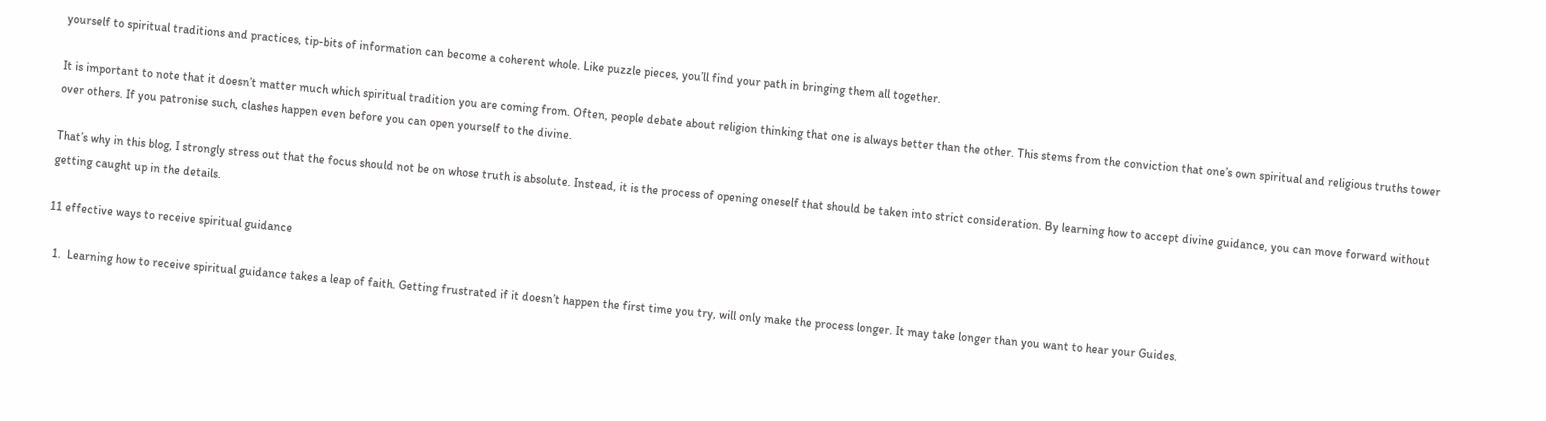yourself to spiritual traditions and practices, tip-bits of information can become a coherent whole. Like puzzle pieces, you’ll find your path in bringing them all together.

It is important to note that it doesn’t matter much which spiritual tradition you are coming from. Often, people debate about religion thinking that one is always better than the other. This stems from the conviction that one’s own spiritual and religious truths tower over others. If you patronise such, clashes happen even before you can open yourself to the divine.

That’s why in this blog, I strongly stress out that the focus should not be on whose truth is absolute. Instead, it is the process of opening oneself that should be taken into strict consideration. By learning how to accept divine guidance, you can move forward without getting caught up in the details.

11 effective ways to receive spiritual guidance

  1.  Learning how to receive spiritual guidance takes a leap of faith. Getting frustrated if it doesn’t happen the first time you try, will only make the process longer. It may take longer than you want to hear your Guides.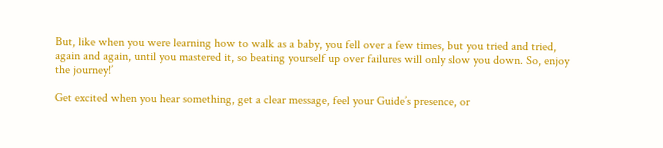But, like when you were learning how to walk as a baby, you fell over a few times, but you tried and tried, again and again, until you mastered it, so beating yourself up over failures will only slow you down. So, enjoy the journey!’

Get excited when you hear something, get a clear message, feel your Guide’s presence, or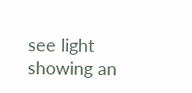see light showing an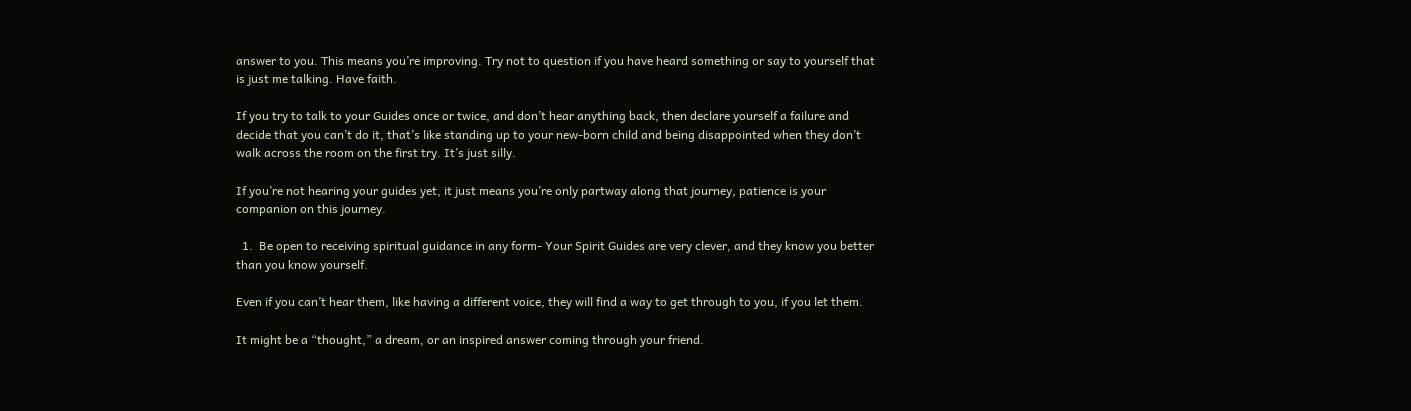answer to you. This means you’re improving. Try not to question if you have heard something or say to yourself that is just me talking. Have faith.

If you try to talk to your Guides once or twice, and don’t hear anything back, then declare yourself a failure and decide that you can’t do it, that’s like standing up to your new-born child and being disappointed when they don’t walk across the room on the first try. It’s just silly.

If you’re not hearing your guides yet, it just means you’re only partway along that journey, patience is your companion on this journey.

  1.  Be open to receiving spiritual guidance in any form- Your Spirit Guides are very clever, and they know you better than you know yourself.

Even if you can’t hear them, like having a different voice, they will find a way to get through to you, if you let them.

It might be a “thought,” a dream, or an inspired answer coming through your friend.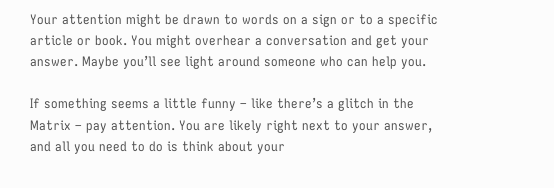Your attention might be drawn to words on a sign or to a specific article or book. You might overhear a conversation and get your answer. Maybe you’ll see light around someone who can help you.

If something seems a little funny – like there’s a glitch in the Matrix – pay attention. You are likely right next to your answer, and all you need to do is think about your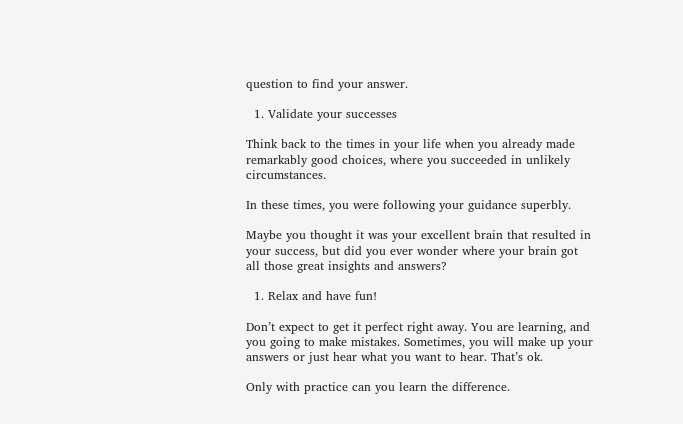question to find your answer.

  1. Validate your successes

Think back to the times in your life when you already made remarkably good choices, where you succeeded in unlikely circumstances.

In these times, you were following your guidance superbly.

Maybe you thought it was your excellent brain that resulted in your success, but did you ever wonder where your brain got all those great insights and answers?

  1. Relax and have fun!

Don’t expect to get it perfect right away. You are learning, and you going to make mistakes. Sometimes, you will make up your answers or just hear what you want to hear. That’s ok.

Only with practice can you learn the difference.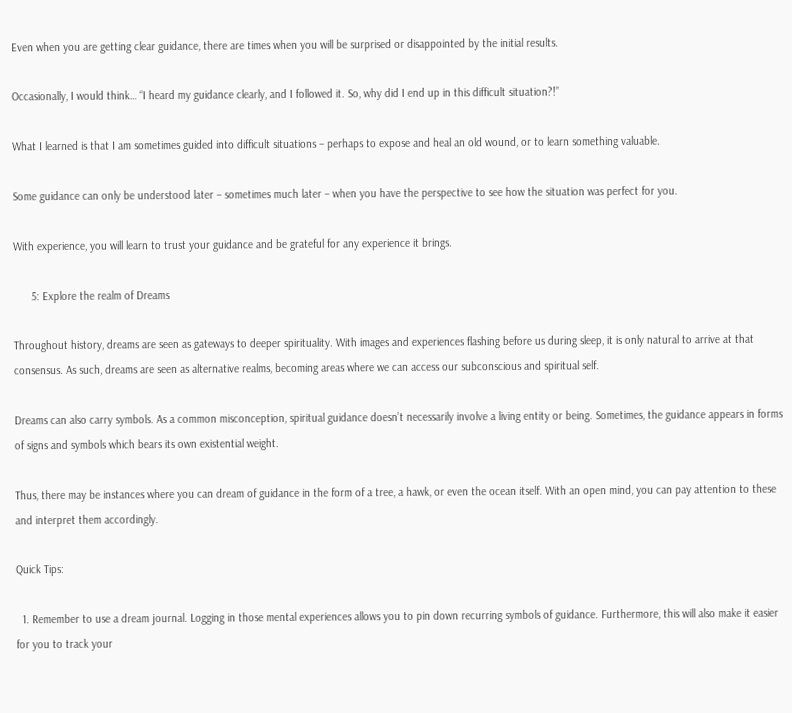Even when you are getting clear guidance, there are times when you will be surprised or disappointed by the initial results.

Occasionally, I would think… “I heard my guidance clearly, and I followed it. So, why did I end up in this difficult situation?!”

What I learned is that I am sometimes guided into difficult situations – perhaps to expose and heal an old wound, or to learn something valuable.

Some guidance can only be understood later – sometimes much later – when you have the perspective to see how the situation was perfect for you.

With experience, you will learn to trust your guidance and be grateful for any experience it brings.

      5: Explore the realm of Dreams

Throughout history, dreams are seen as gateways to deeper spirituality. With images and experiences flashing before us during sleep, it is only natural to arrive at that consensus. As such, dreams are seen as alternative realms, becoming areas where we can access our subconscious and spiritual self.

Dreams can also carry symbols. As a common misconception, spiritual guidance doesn’t necessarily involve a living entity or being. Sometimes, the guidance appears in forms of signs and symbols which bears its own existential weight.

Thus, there may be instances where you can dream of guidance in the form of a tree, a hawk, or even the ocean itself. With an open mind, you can pay attention to these and interpret them accordingly.

Quick Tips:

  1. Remember to use a dream journal. Logging in those mental experiences allows you to pin down recurring symbols of guidance. Furthermore, this will also make it easier for you to track your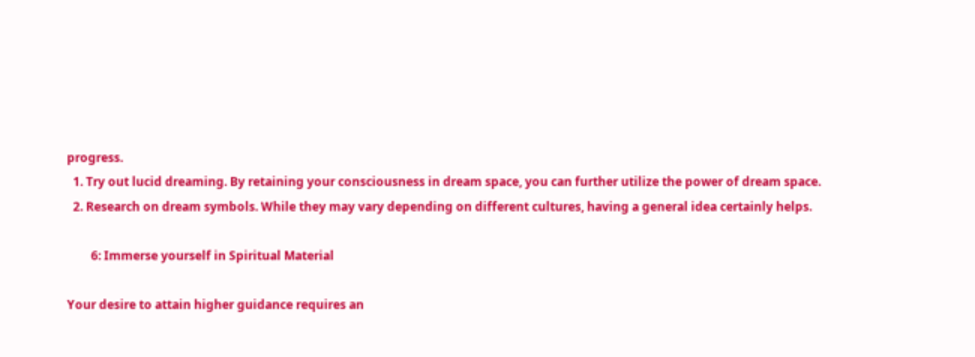progress.
  1. Try out lucid dreaming. By retaining your consciousness in dream space, you can further utilize the power of dream space.
  2. Research on dream symbols. While they may vary depending on different cultures, having a general idea certainly helps.

        6: Immerse yourself in Spiritual Material

Your desire to attain higher guidance requires an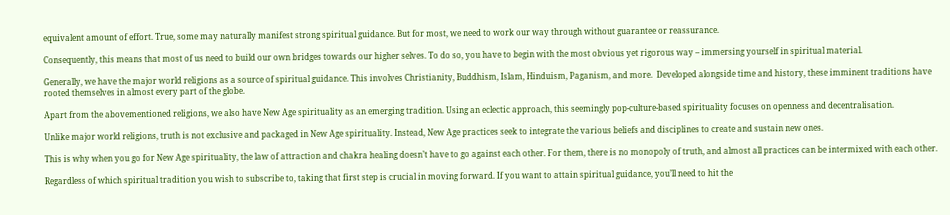equivalent amount of effort. True, some may naturally manifest strong spiritual guidance. But for most, we need to work our way through without guarantee or reassurance.

Consequently, this means that most of us need to build our own bridges towards our higher selves. To do so, you have to begin with the most obvious yet rigorous way – immersing yourself in spiritual material.

Generally, we have the major world religions as a source of spiritual guidance. This involves Christianity, Buddhism, Islam, Hinduism, Paganism, and more.  Developed alongside time and history, these imminent traditions have rooted themselves in almost every part of the globe.

Apart from the abovementioned religions, we also have New Age spirituality as an emerging tradition. Using an eclectic approach, this seemingly pop-culture-based spirituality focuses on openness and decentralisation.

Unlike major world religions, truth is not exclusive and packaged in New Age spirituality. Instead, New Age practices seek to integrate the various beliefs and disciplines to create and sustain new ones.

This is why when you go for New Age spirituality, the law of attraction and chakra healing doesn’t have to go against each other. For them, there is no monopoly of truth, and almost all practices can be intermixed with each other.

Regardless of which spiritual tradition you wish to subscribe to, taking that first step is crucial in moving forward. If you want to attain spiritual guidance, you’ll need to hit the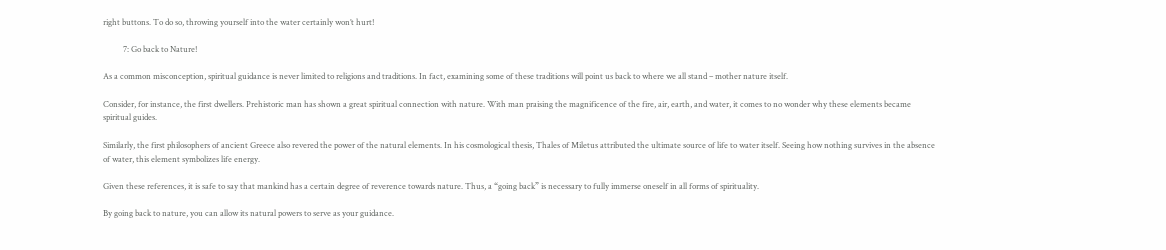right buttons. To do so, throwing yourself into the water certainly won’t hurt!

          7: Go back to Nature!

As a common misconception, spiritual guidance is never limited to religions and traditions. In fact, examining some of these traditions will point us back to where we all stand – mother nature itself.

Consider, for instance, the first dwellers. Prehistoric man has shown a great spiritual connection with nature. With man praising the magnificence of the fire, air, earth, and water, it comes to no wonder why these elements became spiritual guides.

Similarly, the first philosophers of ancient Greece also revered the power of the natural elements. In his cosmological thesis, Thales of Miletus attributed the ultimate source of life to water itself. Seeing how nothing survives in the absence of water, this element symbolizes life energy.

Given these references, it is safe to say that mankind has a certain degree of reverence towards nature. Thus, a “going back” is necessary to fully immerse oneself in all forms of spirituality.

By going back to nature, you can allow its natural powers to serve as your guidance.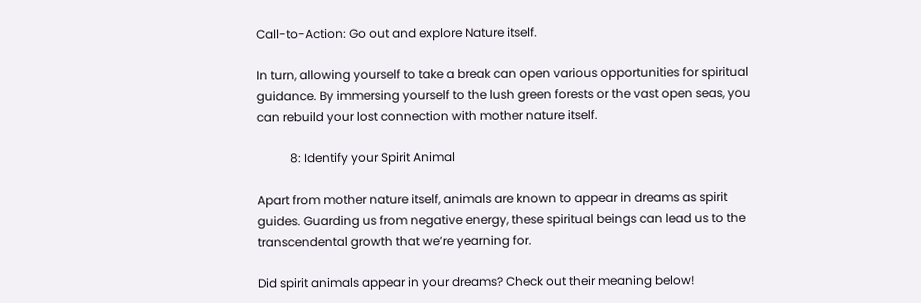Call-to-Action: Go out and explore Nature itself.

In turn, allowing yourself to take a break can open various opportunities for spiritual guidance. By immersing yourself to the lush green forests or the vast open seas, you can rebuild your lost connection with mother nature itself.

           8: Identify your Spirit Animal

Apart from mother nature itself, animals are known to appear in dreams as spirit guides. Guarding us from negative energy, these spiritual beings can lead us to the transcendental growth that we’re yearning for.

Did spirit animals appear in your dreams? Check out their meaning below!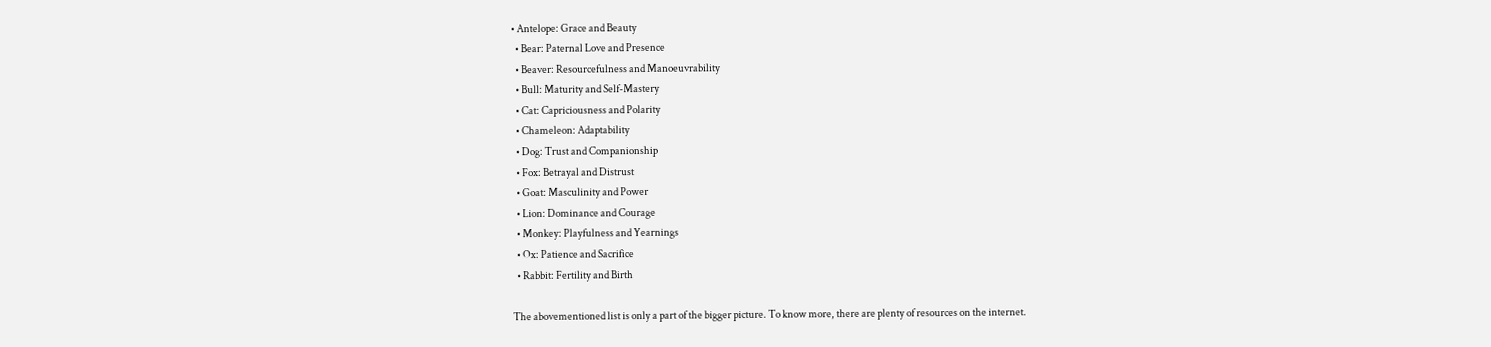• Antelope: Grace and Beauty
  • Bear: Paternal Love and Presence
  • Beaver: Resourcefulness and Manoeuvrability
  • Bull: Maturity and Self-Mastery
  • Cat: Capriciousness and Polarity
  • Chameleon: Adaptability
  • Dog: Trust and Companionship
  • Fox: Betrayal and Distrust
  • Goat: Masculinity and Power
  • Lion: Dominance and Courage
  • Monkey: Playfulness and Yearnings
  • Ox: Patience and Sacrifice
  • Rabbit: Fertility and Birth

The abovementioned list is only a part of the bigger picture. To know more, there are plenty of resources on the internet.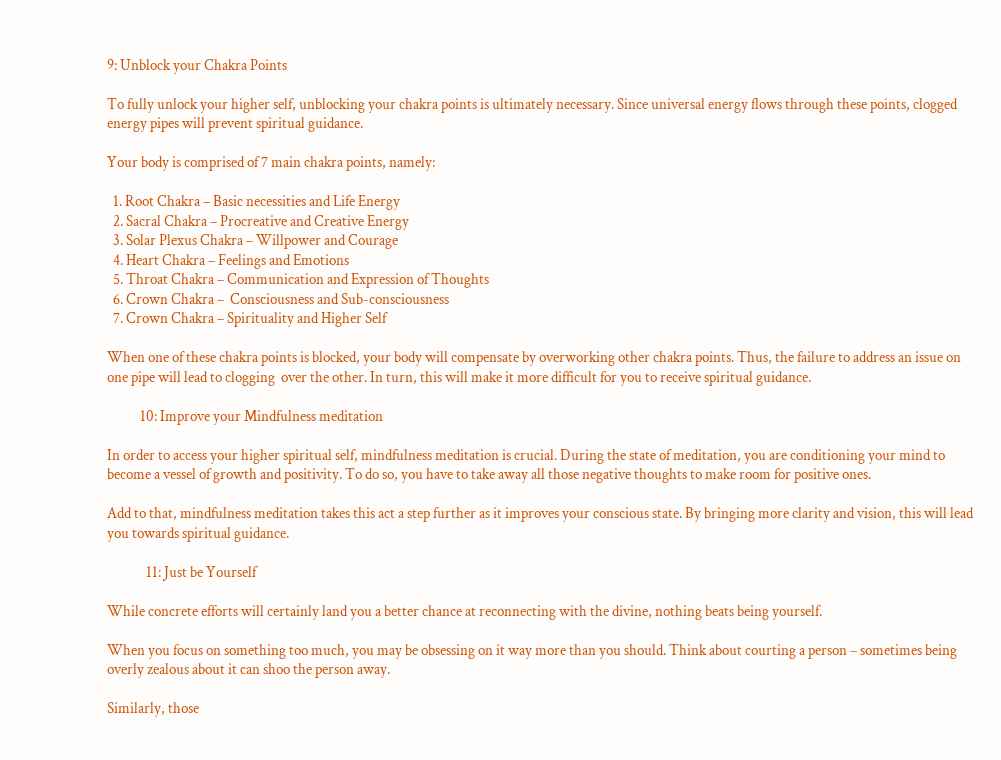9: Unblock your Chakra Points

To fully unlock your higher self, unblocking your chakra points is ultimately necessary. Since universal energy flows through these points, clogged energy pipes will prevent spiritual guidance.

Your body is comprised of 7 main chakra points, namely:

  1. Root Chakra – Basic necessities and Life Energy
  2. Sacral Chakra – Procreative and Creative Energy
  3. Solar Plexus Chakra – Willpower and Courage
  4. Heart Chakra – Feelings and Emotions
  5. Throat Chakra – Communication and Expression of Thoughts
  6. Crown Chakra –  Consciousness and Sub-consciousness
  7. Crown Chakra – Spirituality and Higher Self

When one of these chakra points is blocked, your body will compensate by overworking other chakra points. Thus, the failure to address an issue on one pipe will lead to clogging  over the other. In turn, this will make it more difficult for you to receive spiritual guidance.

           10: Improve your Mindfulness meditation

In order to access your higher spiritual self, mindfulness meditation is crucial. During the state of meditation, you are conditioning your mind to become a vessel of growth and positivity. To do so, you have to take away all those negative thoughts to make room for positive ones.

Add to that, mindfulness meditation takes this act a step further as it improves your conscious state. By bringing more clarity and vision, this will lead you towards spiritual guidance.

             11: Just be Yourself

While concrete efforts will certainly land you a better chance at reconnecting with the divine, nothing beats being yourself.

When you focus on something too much, you may be obsessing on it way more than you should. Think about courting a person – sometimes being overly zealous about it can shoo the person away.

Similarly, those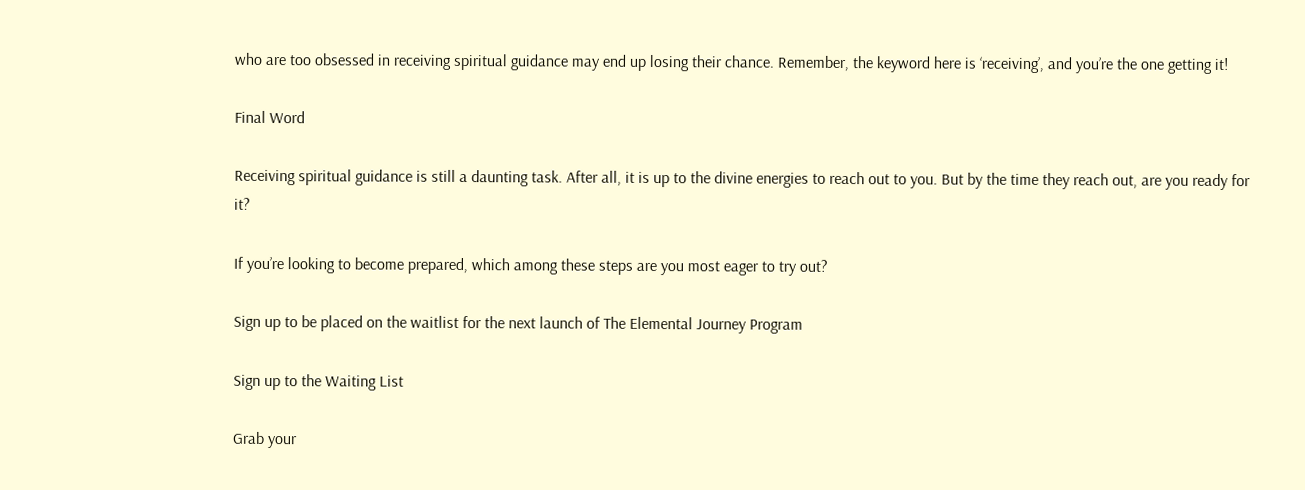who are too obsessed in receiving spiritual guidance may end up losing their chance. Remember, the keyword here is ‘receiving’, and you’re the one getting it!

Final Word

Receiving spiritual guidance is still a daunting task. After all, it is up to the divine energies to reach out to you. But by the time they reach out, are you ready for it?

If you’re looking to become prepared, which among these steps are you most eager to try out?

Sign up to be placed on the waitlist for the next launch of The Elemental Journey Program

Sign up to the Waiting List

Grab your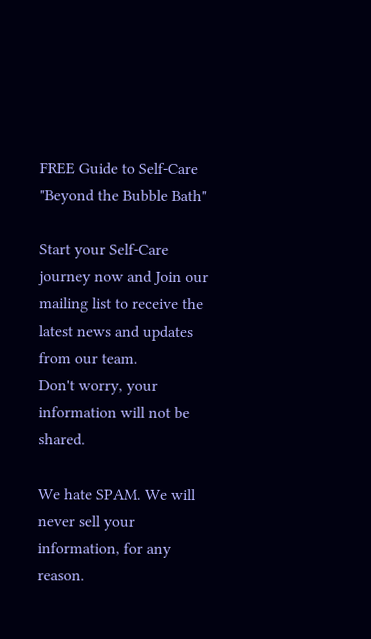FREE Guide to Self-Care "Beyond the Bubble Bath"

Start your Self-Care journey now and Join our mailing list to receive the latest news and updates from our team.
Don't worry, your information will not be shared.

We hate SPAM. We will never sell your information, for any reason.